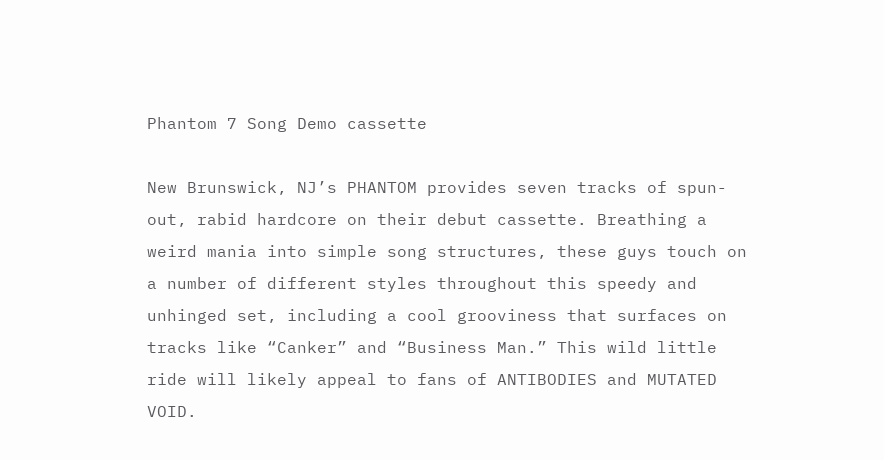Phantom 7 Song Demo cassette

New Brunswick, NJ’s PHANTOM provides seven tracks of spun-out, rabid hardcore on their debut cassette. Breathing a weird mania into simple song structures, these guys touch on a number of different styles throughout this speedy and unhinged set, including a cool grooviness that surfaces on tracks like “Canker” and “Business Man.” This wild little ride will likely appeal to fans of ANTIBODIES and MUTATED VOID.